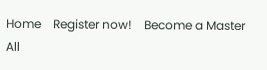Home    Register now!    Become a Master       All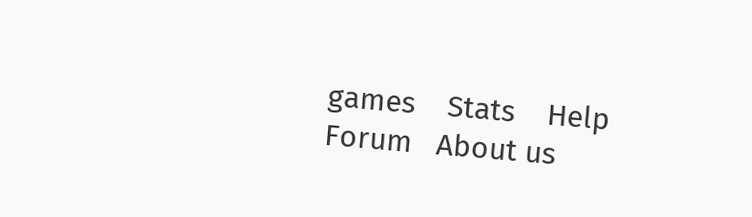games    Stats    Help    Forum   About us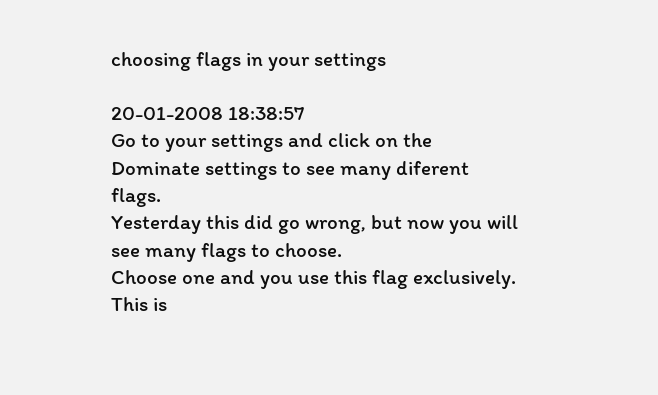choosing flags in your settings

20-01-2008 18:38:57
Go to your settings and click on the Dominate settings to see many diferent flags.
Yesterday this did go wrong, but now you will see many flags to choose.
Choose one and you use this flag exclusively. This is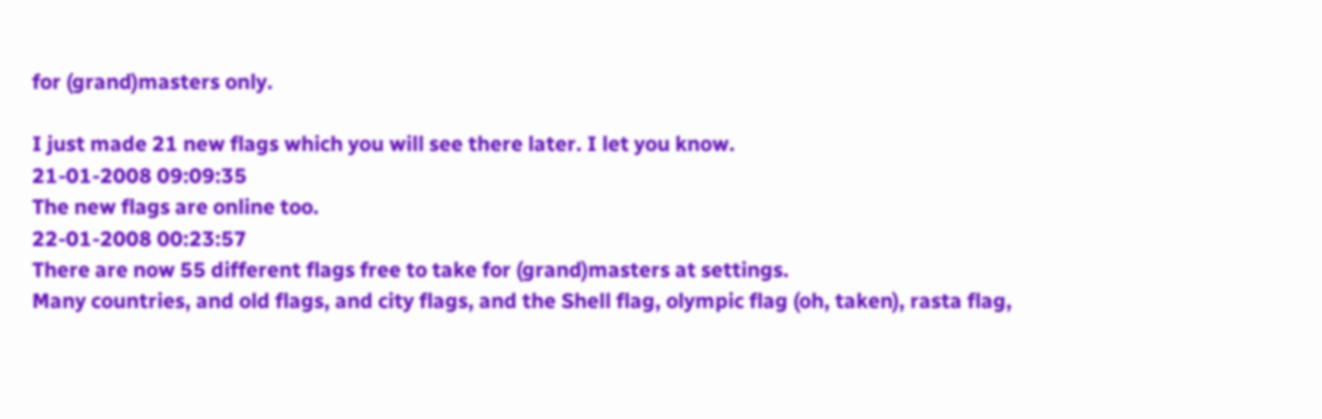for (grand)masters only.

I just made 21 new flags which you will see there later. I let you know.
21-01-2008 09:09:35
The new flags are online too.
22-01-2008 00:23:57
There are now 55 different flags free to take for (grand)masters at settings.
Many countries, and old flags, and city flags, and the Shell flag, olympic flag (oh, taken), rasta flag,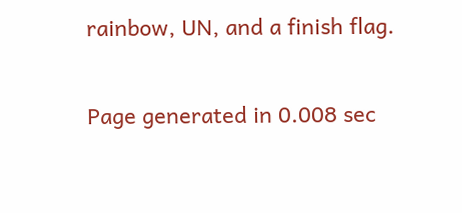rainbow, UN, and a finish flag.

Page generated in 0.008 sec